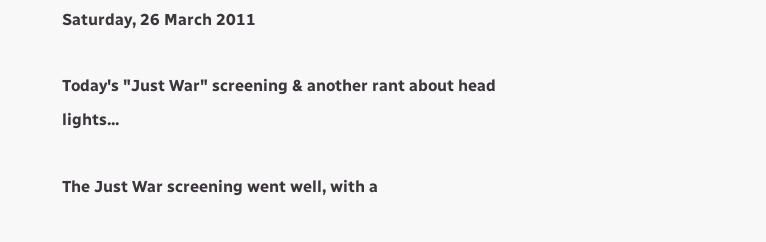Saturday, 26 March 2011

Today's "Just War" screening & another rant about head lights...

The Just War screening went well, with a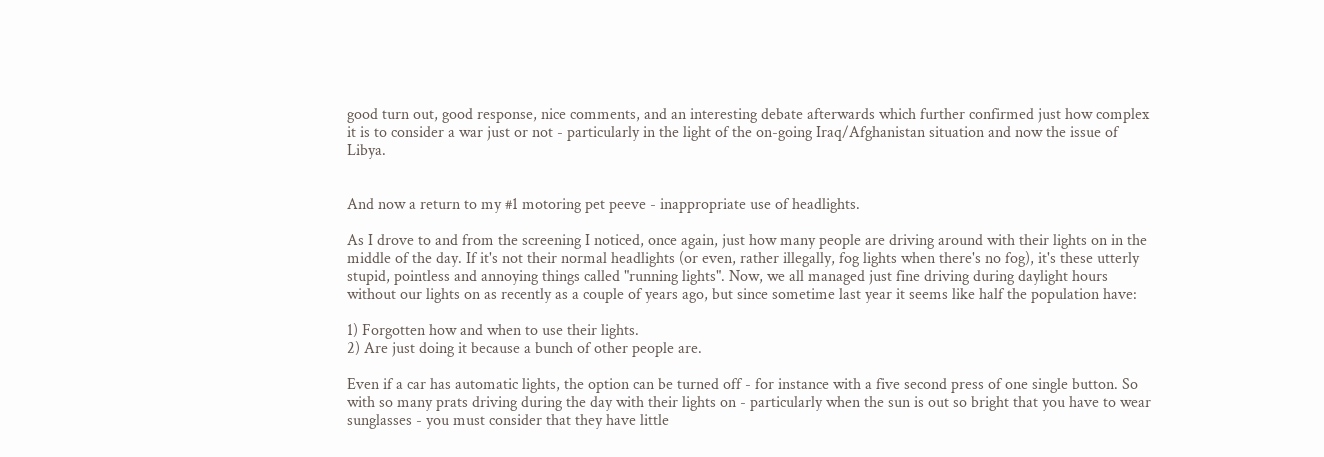good turn out, good response, nice comments, and an interesting debate afterwards which further confirmed just how complex it is to consider a war just or not - particularly in the light of the on-going Iraq/Afghanistan situation and now the issue of Libya.


And now a return to my #1 motoring pet peeve - inappropriate use of headlights.

As I drove to and from the screening I noticed, once again, just how many people are driving around with their lights on in the middle of the day. If it's not their normal headlights (or even, rather illegally, fog lights when there's no fog), it's these utterly stupid, pointless and annoying things called "running lights". Now, we all managed just fine driving during daylight hours without our lights on as recently as a couple of years ago, but since sometime last year it seems like half the population have:

1) Forgotten how and when to use their lights.
2) Are just doing it because a bunch of other people are.

Even if a car has automatic lights, the option can be turned off - for instance with a five second press of one single button. So with so many prats driving during the day with their lights on - particularly when the sun is out so bright that you have to wear sunglasses - you must consider that they have little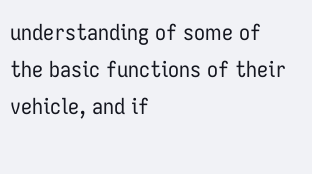understanding of some of the basic functions of their vehicle, and if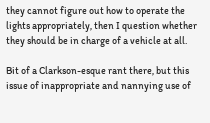they cannot figure out how to operate the lights appropriately, then I question whether they should be in charge of a vehicle at all.

Bit of a Clarkson-esque rant there, but this issue of inappropriate and nannying use of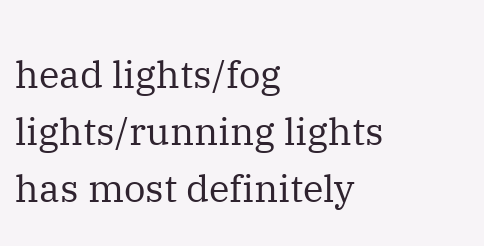head lights/fog lights/running lights has most definitely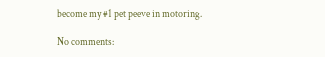become my #1 pet peeve in motoring.

No comments: